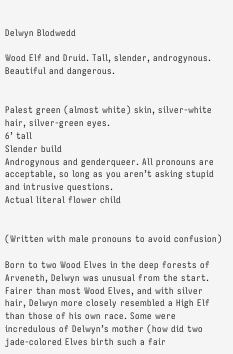Delwyn Blodwedd

Wood Elf and Druid. Tall, slender, androgynous. Beautiful and dangerous.


Palest green (almost white) skin, silver-white hair, silver-green eyes.
6’ tall
Slender build
Androgynous and genderqueer. All pronouns are acceptable, so long as you aren’t asking stupid and intrusive questions.
Actual literal flower child


(Written with male pronouns to avoid confusion)

Born to two Wood Elves in the deep forests of Arveneth, Delwyn was unusual from the start. Fairer than most Wood Elves, and with silver hair, Delwyn more closely resembled a High Elf than those of his own race. Some were incredulous of Delwyn’s mother (how did two jade-colored Elves birth such a fair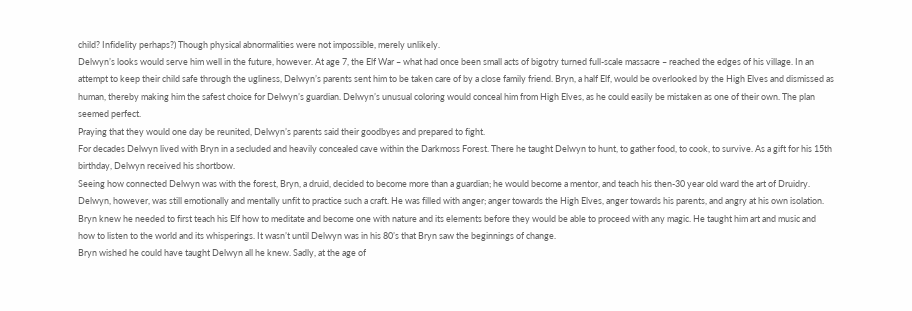child? Infidelity perhaps?) Though physical abnormalities were not impossible, merely unlikely.
Delwyn’s looks would serve him well in the future, however. At age 7, the Elf War – what had once been small acts of bigotry turned full-scale massacre – reached the edges of his village. In an attempt to keep their child safe through the ugliness, Delwyn’s parents sent him to be taken care of by a close family friend. Bryn, a half Elf, would be overlooked by the High Elves and dismissed as human, thereby making him the safest choice for Delwyn’s guardian. Delwyn’s unusual coloring would conceal him from High Elves, as he could easily be mistaken as one of their own. The plan seemed perfect.
Praying that they would one day be reunited, Delwyn’s parents said their goodbyes and prepared to fight.
For decades Delwyn lived with Bryn in a secluded and heavily concealed cave within the Darkmoss Forest. There he taught Delwyn to hunt, to gather food, to cook, to survive. As a gift for his 15th birthday, Delwyn received his shortbow.
Seeing how connected Delwyn was with the forest, Bryn, a druid, decided to become more than a guardian; he would become a mentor, and teach his then-30 year old ward the art of Druidry. Delwyn, however, was still emotionally and mentally unfit to practice such a craft. He was filled with anger; anger towards the High Elves, anger towards his parents, and angry at his own isolation. Bryn knew he needed to first teach his Elf how to meditate and become one with nature and its elements before they would be able to proceed with any magic. He taught him art and music and how to listen to the world and its whisperings. It wasn’t until Delwyn was in his 80’s that Bryn saw the beginnings of change.
Bryn wished he could have taught Delwyn all he knew. Sadly, at the age of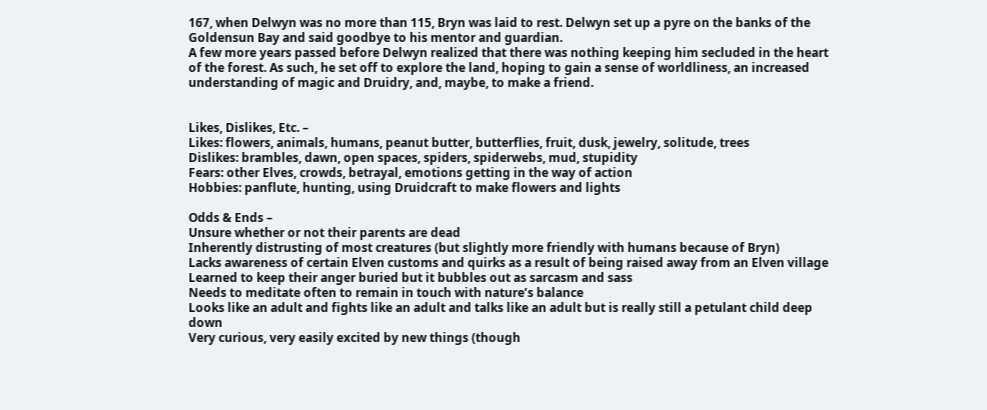167, when Delwyn was no more than 115, Bryn was laid to rest. Delwyn set up a pyre on the banks of the Goldensun Bay and said goodbye to his mentor and guardian.
A few more years passed before Delwyn realized that there was nothing keeping him secluded in the heart of the forest. As such, he set off to explore the land, hoping to gain a sense of worldliness, an increased understanding of magic and Druidry, and, maybe, to make a friend.


Likes, Dislikes, Etc. –
Likes: flowers, animals, humans, peanut butter, butterflies, fruit, dusk, jewelry, solitude, trees
Dislikes: brambles, dawn, open spaces, spiders, spiderwebs, mud, stupidity
Fears: other Elves, crowds, betrayal, emotions getting in the way of action
Hobbies: panflute, hunting, using Druidcraft to make flowers and lights

Odds & Ends –
Unsure whether or not their parents are dead
Inherently distrusting of most creatures (but slightly more friendly with humans because of Bryn)
Lacks awareness of certain Elven customs and quirks as a result of being raised away from an Elven village
Learned to keep their anger buried but it bubbles out as sarcasm and sass
Needs to meditate often to remain in touch with nature’s balance
Looks like an adult and fights like an adult and talks like an adult but is really still a petulant child deep down
Very curious, very easily excited by new things (though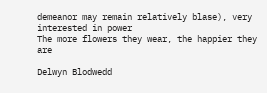demeanor may remain relatively blase), very interested in power
The more flowers they wear, the happier they are

Delwyn Blodwedd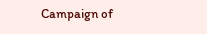Campaign of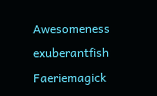Awesomeness exuberantfish Faeriemagick